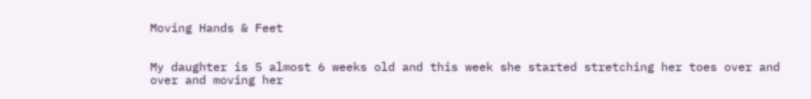Moving Hands & Feet


My daughter is 5 almost 6 weeks old and this week she started stretching her toes over and over and moving her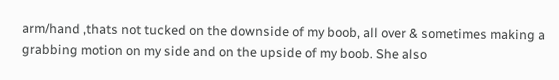arm/hand ,thats not tucked on the downside of my boob, all over & sometimes making a grabbing motion on my side and on the upside of my boob. She also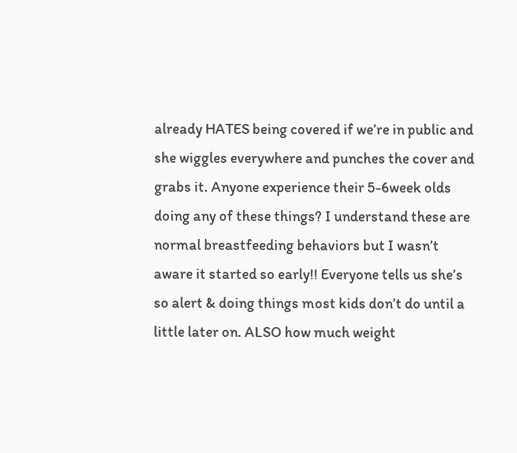already HATES being covered if we’re in public and she wiggles everywhere and punches the cover and grabs it. Anyone experience their 5-6week olds doing any of these things? I understand these are normal breastfeeding behaviors but I wasn’t aware it started so early!! Everyone tells us she’s so alert & doing things most kids don’t do until a little later on. ALSO how much weight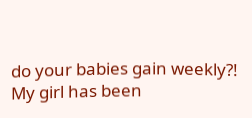do your babies gain weekly?! My girl has been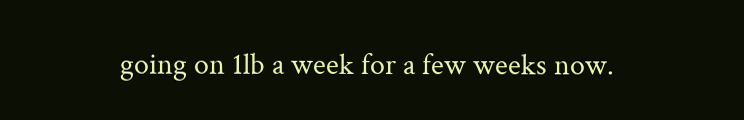going on 1lb a week for a few weeks now.